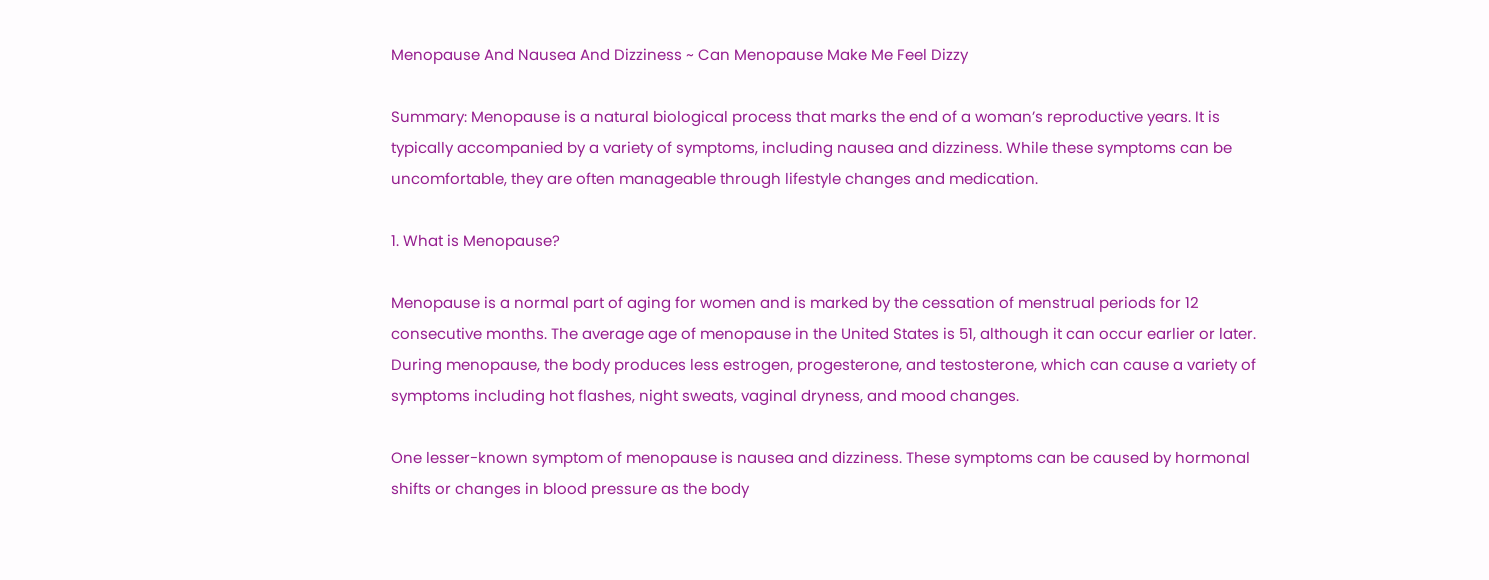Menopause And Nausea And Dizziness ~ Can Menopause Make Me Feel Dizzy

Summary: Menopause is a natural biological process that marks the end of a woman’s reproductive years. It is typically accompanied by a variety of symptoms, including nausea and dizziness. While these symptoms can be uncomfortable, they are often manageable through lifestyle changes and medication.

1. What is Menopause?

Menopause is a normal part of aging for women and is marked by the cessation of menstrual periods for 12 consecutive months. The average age of menopause in the United States is 51, although it can occur earlier or later. During menopause, the body produces less estrogen, progesterone, and testosterone, which can cause a variety of symptoms including hot flashes, night sweats, vaginal dryness, and mood changes.

One lesser-known symptom of menopause is nausea and dizziness. These symptoms can be caused by hormonal shifts or changes in blood pressure as the body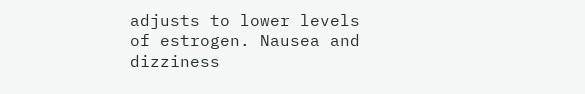adjusts to lower levels of estrogen. Nausea and dizziness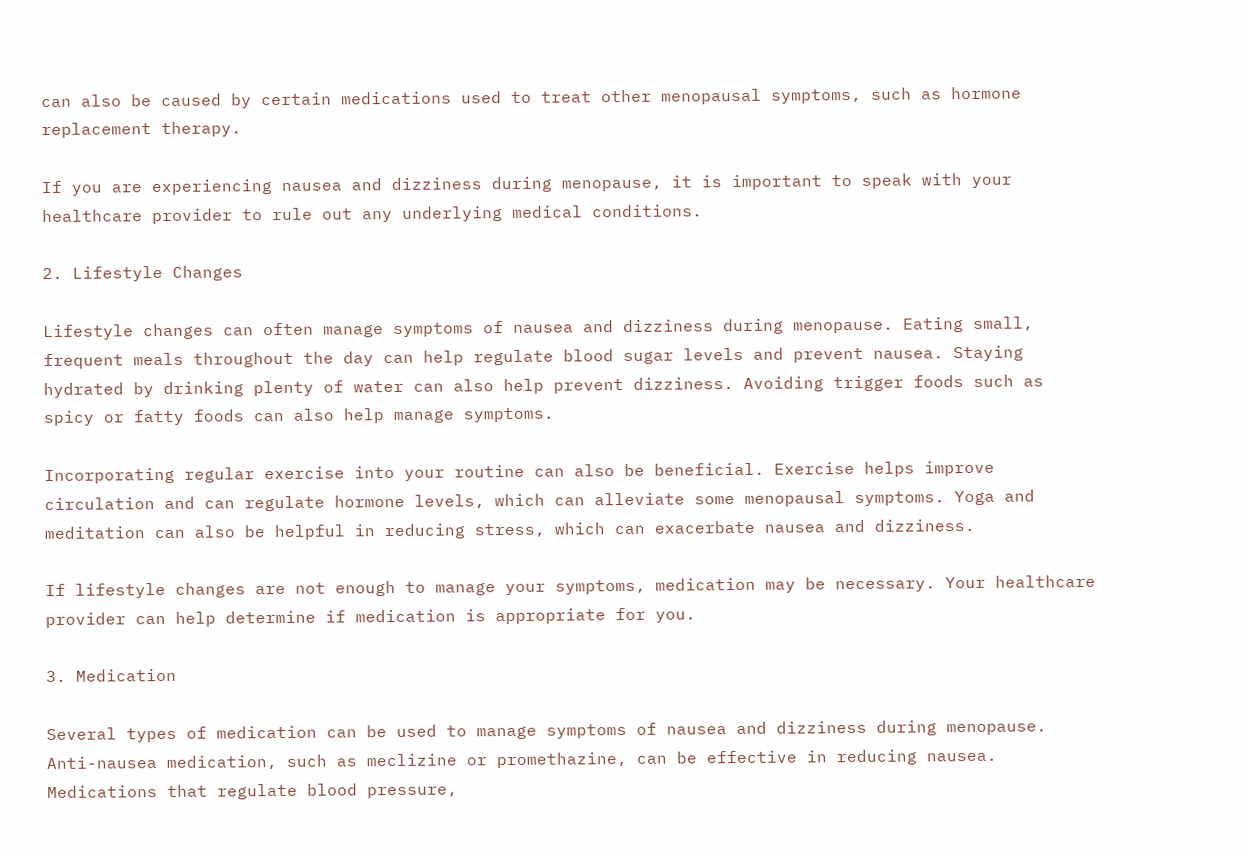can also be caused by certain medications used to treat other menopausal symptoms, such as hormone replacement therapy.

If you are experiencing nausea and dizziness during menopause, it is important to speak with your healthcare provider to rule out any underlying medical conditions.

2. Lifestyle Changes

Lifestyle changes can often manage symptoms of nausea and dizziness during menopause. Eating small, frequent meals throughout the day can help regulate blood sugar levels and prevent nausea. Staying hydrated by drinking plenty of water can also help prevent dizziness. Avoiding trigger foods such as spicy or fatty foods can also help manage symptoms.

Incorporating regular exercise into your routine can also be beneficial. Exercise helps improve circulation and can regulate hormone levels, which can alleviate some menopausal symptoms. Yoga and meditation can also be helpful in reducing stress, which can exacerbate nausea and dizziness.

If lifestyle changes are not enough to manage your symptoms, medication may be necessary. Your healthcare provider can help determine if medication is appropriate for you.

3. Medication

Several types of medication can be used to manage symptoms of nausea and dizziness during menopause. Anti-nausea medication, such as meclizine or promethazine, can be effective in reducing nausea. Medications that regulate blood pressure,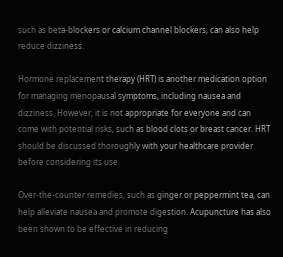such as beta-blockers or calcium channel blockers, can also help reduce dizziness.

Hormone replacement therapy (HRT) is another medication option for managing menopausal symptoms, including nausea and dizziness. However, it is not appropriate for everyone and can come with potential risks, such as blood clots or breast cancer. HRT should be discussed thoroughly with your healthcare provider before considering its use.

Over-the-counter remedies, such as ginger or peppermint tea, can help alleviate nausea and promote digestion. Acupuncture has also been shown to be effective in reducing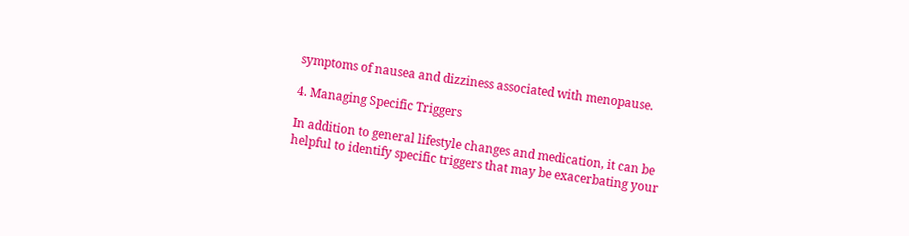symptoms of nausea and dizziness associated with menopause.

4. Managing Specific Triggers

In addition to general lifestyle changes and medication, it can be helpful to identify specific triggers that may be exacerbating your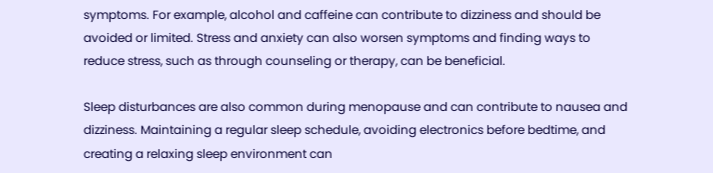symptoms. For example, alcohol and caffeine can contribute to dizziness and should be avoided or limited. Stress and anxiety can also worsen symptoms and finding ways to reduce stress, such as through counseling or therapy, can be beneficial.

Sleep disturbances are also common during menopause and can contribute to nausea and dizziness. Maintaining a regular sleep schedule, avoiding electronics before bedtime, and creating a relaxing sleep environment can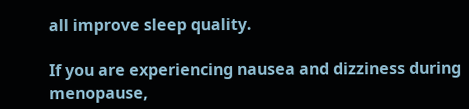all improve sleep quality.

If you are experiencing nausea and dizziness during menopause,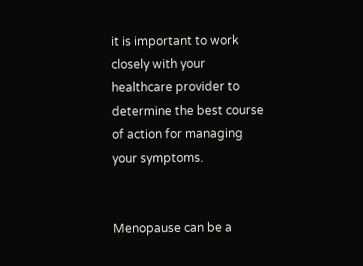it is important to work closely with your healthcare provider to determine the best course of action for managing your symptoms.


Menopause can be a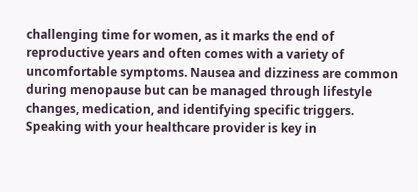challenging time for women, as it marks the end of reproductive years and often comes with a variety of uncomfortable symptoms. Nausea and dizziness are common during menopause but can be managed through lifestyle changes, medication, and identifying specific triggers. Speaking with your healthcare provider is key in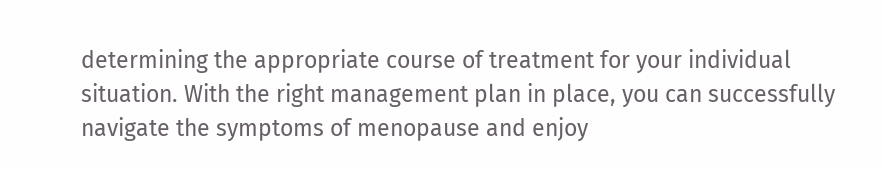determining the appropriate course of treatment for your individual situation. With the right management plan in place, you can successfully navigate the symptoms of menopause and enjoy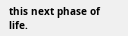this next phase of life.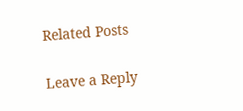Related Posts

Leave a Reply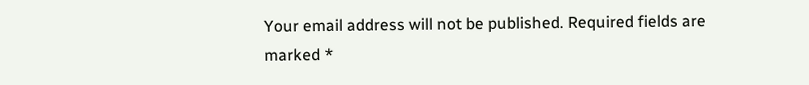Your email address will not be published. Required fields are marked *